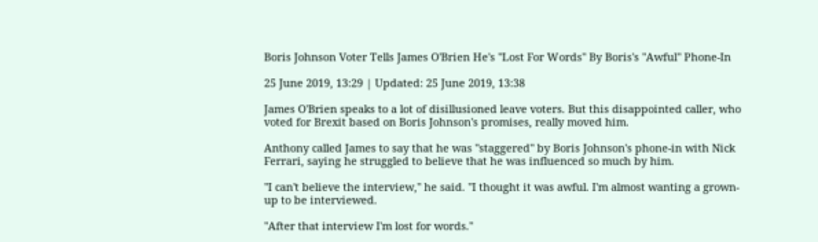Boris Johnson Voter Tells James O'Brien He's "Lost For Words" By Boris's "Awful" Phone-In

25 June 2019, 13:29 | Updated: 25 June 2019, 13:38

James O'Brien speaks to a lot of disillusioned leave voters. But this disappointed caller, who voted for Brexit based on Boris Johnson's promises, really moved him.

Anthony called James to say that he was "staggered" by Boris Johnson's phone-in with Nick Ferrari, saying he struggled to believe that he was influenced so much by him.

"I can't believe the interview," he said. "I thought it was awful. I'm almost wanting a grown-up to be interviewed.

"After that interview I'm lost for words."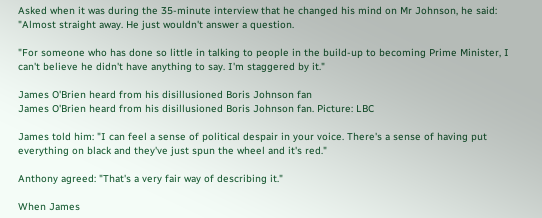Asked when it was during the 35-minute interview that he changed his mind on Mr Johnson, he said: "Almost straight away. He just wouldn't answer a question.

"For someone who has done so little in talking to people in the build-up to becoming Prime Minister, I can't believe he didn't have anything to say. I'm staggered by it."

James O'Brien heard from his disillusioned Boris Johnson fan
James O'Brien heard from his disillusioned Boris Johnson fan. Picture: LBC

James told him: "I can feel a sense of political despair in your voice. There's a sense of having put everything on black and they've just spun the wheel and it's red."

Anthony agreed: "That's a very fair way of describing it."

When James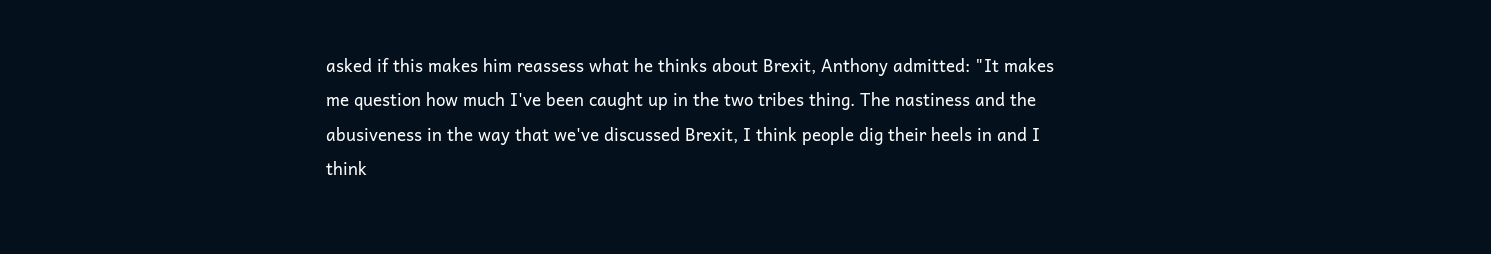asked if this makes him reassess what he thinks about Brexit, Anthony admitted: "It makes me question how much I've been caught up in the two tribes thing. The nastiness and the abusiveness in the way that we've discussed Brexit, I think people dig their heels in and I think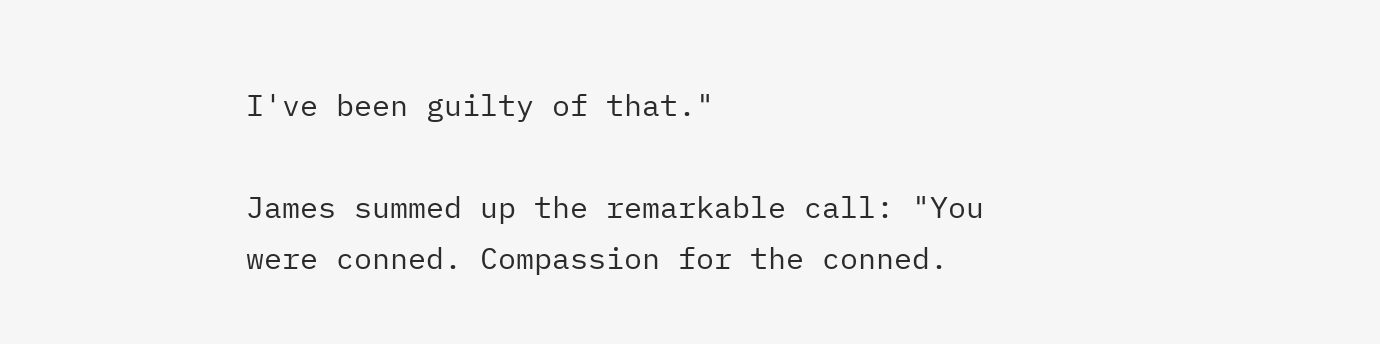I've been guilty of that."

James summed up the remarkable call: "You were conned. Compassion for the conned.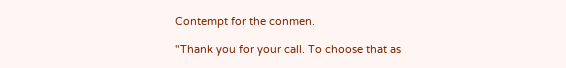Contempt for the conmen.

"Thank you for your call. To choose that as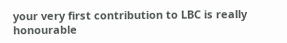your very first contribution to LBC is really honourable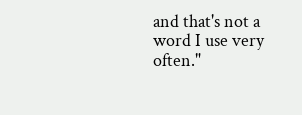and that's not a word I use very often."